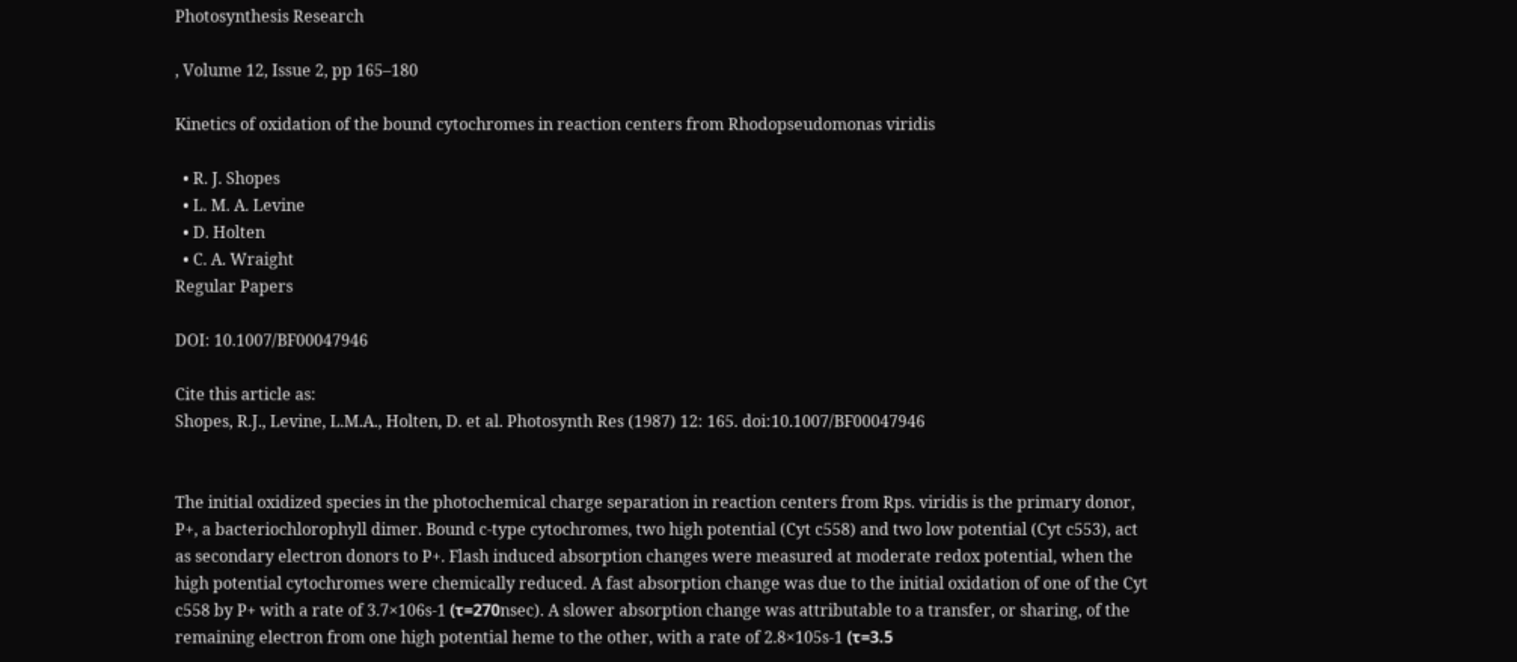Photosynthesis Research

, Volume 12, Issue 2, pp 165–180

Kinetics of oxidation of the bound cytochromes in reaction centers from Rhodopseudomonas viridis

  • R. J. Shopes
  • L. M. A. Levine
  • D. Holten
  • C. A. Wraight
Regular Papers

DOI: 10.1007/BF00047946

Cite this article as:
Shopes, R.J., Levine, L.M.A., Holten, D. et al. Photosynth Res (1987) 12: 165. doi:10.1007/BF00047946


The initial oxidized species in the photochemical charge separation in reaction centers from Rps. viridis is the primary donor, P+, a bacteriochlorophyll dimer. Bound c-type cytochromes, two high potential (Cyt c558) and two low potential (Cyt c553), act as secondary electron donors to P+. Flash induced absorption changes were measured at moderate redox potential, when the high potential cytochromes were chemically reduced. A fast absorption change was due to the initial oxidation of one of the Cyt c558 by P+ with a rate of 3.7×106s-1 (τ=270nsec). A slower absorption change was attributable to a transfer, or sharing, of the remaining electron from one high potential heme to the other, with a rate of 2.8×105s-1 (τ=3.5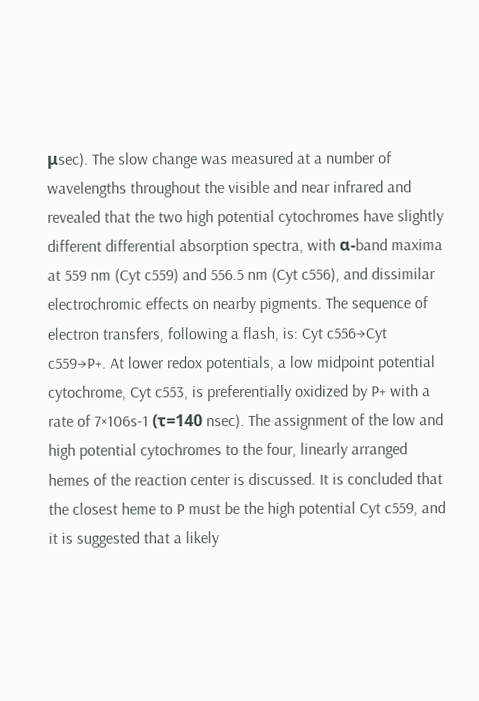μsec). The slow change was measured at a number of wavelengths throughout the visible and near infrared and revealed that the two high potential cytochromes have slightly different differential absorption spectra, with α-band maxima at 559 nm (Cyt c559) and 556.5 nm (Cyt c556), and dissimilar electrochromic effects on nearby pigments. The sequence of electron transfers, following a flash, is: Cyt c556→Cyt c559→P+. At lower redox potentials, a low midpoint potential cytochrome, Cyt c553, is preferentially oxidized by P+ with a rate of 7×106s-1 (τ=140 nsec). The assignment of the low and high potential cytochromes to the four, linearly arranged hemes of the reaction center is discussed. It is concluded that the closest heme to P must be the high potential Cyt c559, and it is suggested that a likely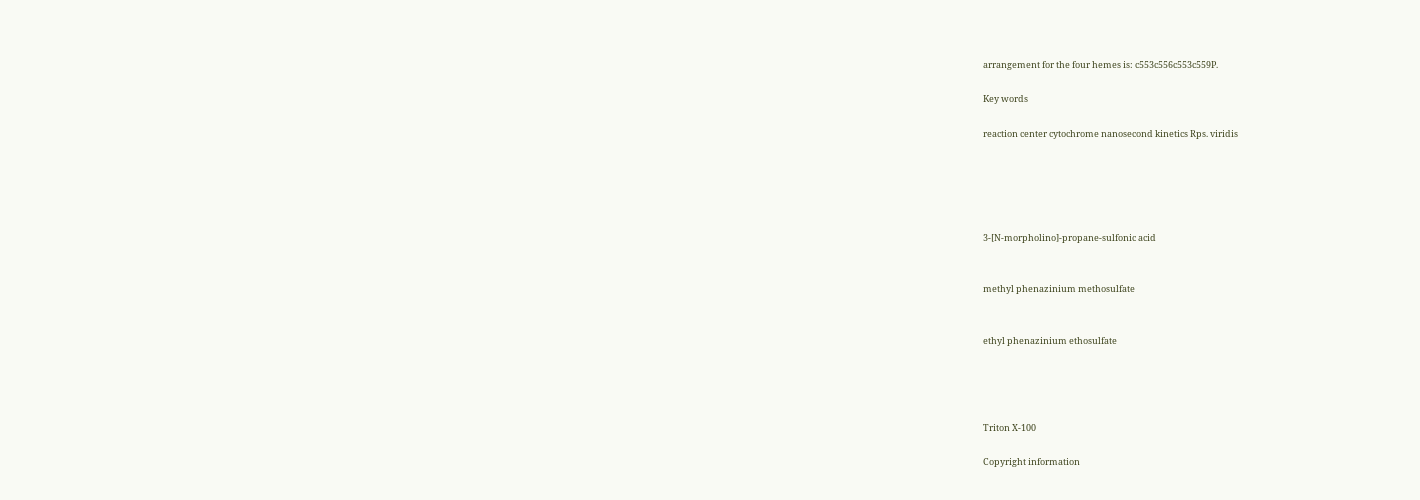arrangement for the four hemes is: c553c556c553c559P.

Key words

reaction center cytochrome nanosecond kinetics Rps. viridis





3-[N-morpholino]-propane-sulfonic acid


methyl phenazinium methosulfate


ethyl phenazinium ethosulfate




Triton X-100

Copyright information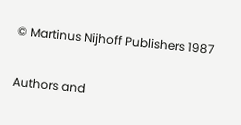© Martinus Nijhoff Publishers 1987

Authors and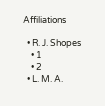Affiliations

  • R. J. Shopes
    • 1
    • 2
  • L. M. A.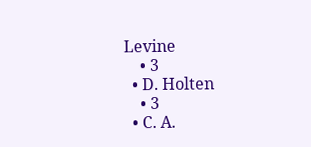Levine
    • 3
  • D. Holten
    • 3
  • C. A.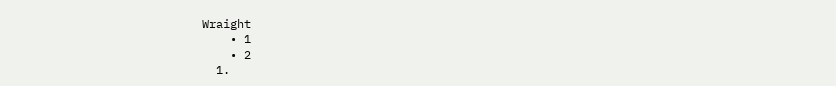Wraight
    • 1
    • 2
  1.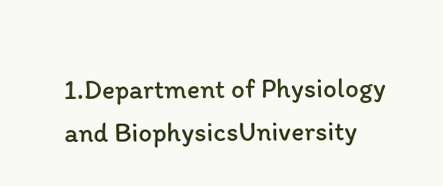1.Department of Physiology and BiophysicsUniversity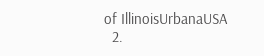of IllinoisUrbanaUSA
  2.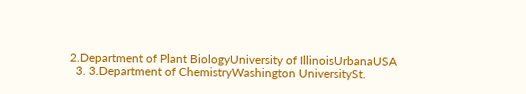2.Department of Plant BiologyUniversity of IllinoisUrbanaUSA
  3. 3.Department of ChemistryWashington UniversitySt.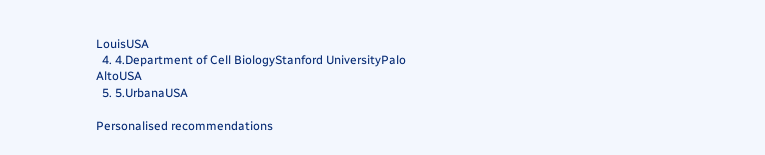LouisUSA
  4. 4.Department of Cell BiologyStanford UniversityPalo AltoUSA
  5. 5.UrbanaUSA

Personalised recommendations